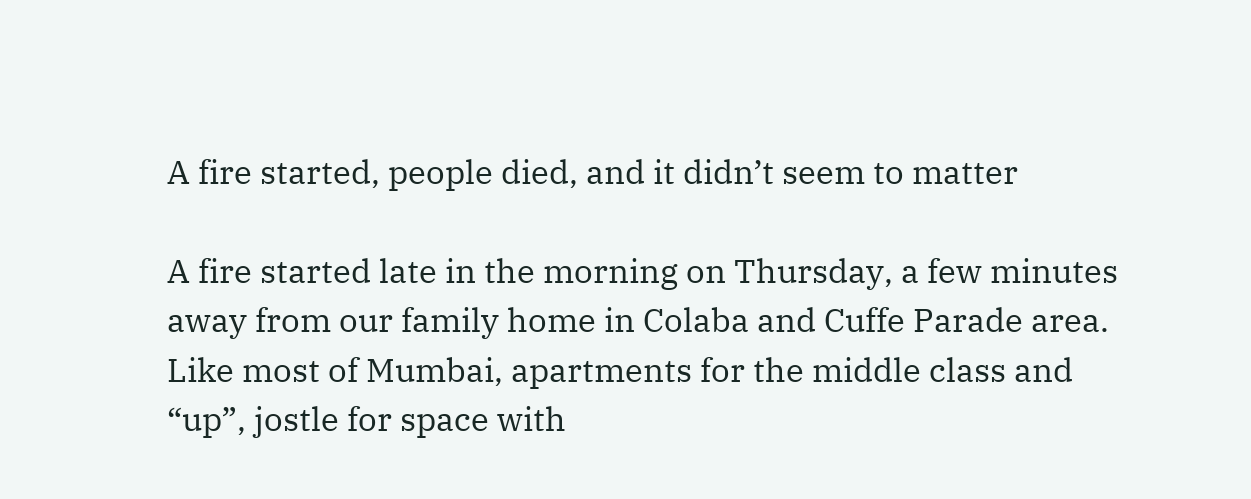A fire started, people died, and it didn’t seem to matter

A fire started late in the morning on Thursday, a few minutes away from our family home in Colaba and Cuffe Parade area. Like most of Mumbai, apartments for the middle class and “up”, jostle for space with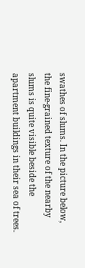swathes of slums. In the picture below, the fine-grained texture of the nearby slums is quite visible beside the apartment buildings in their sea of trees.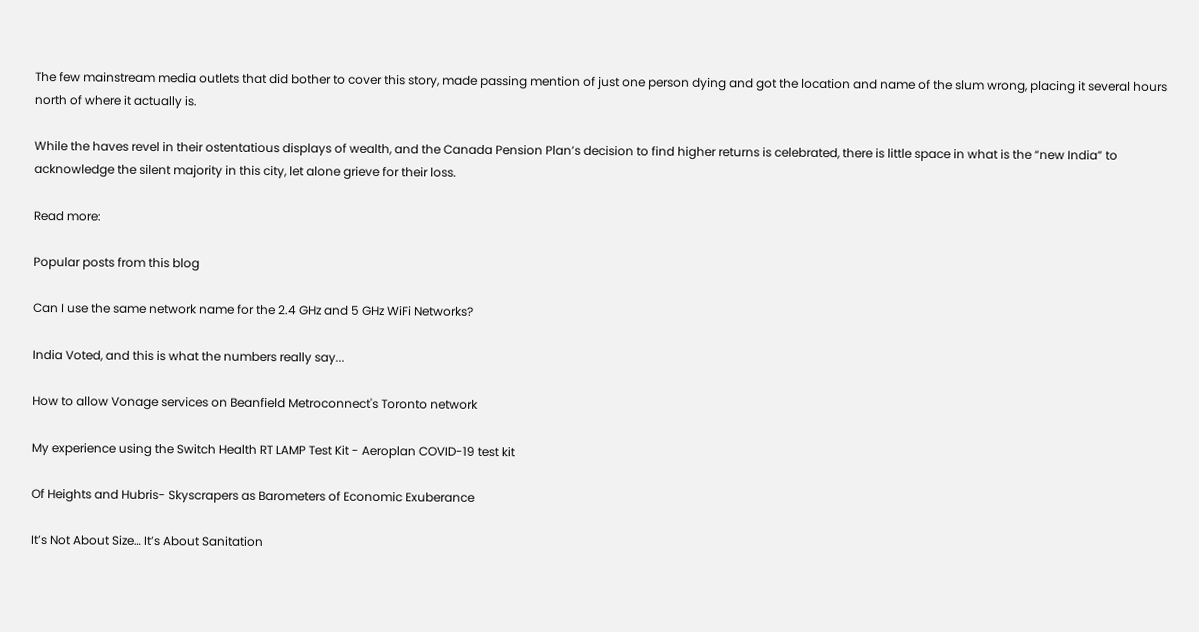The few mainstream media outlets that did bother to cover this story, made passing mention of just one person dying and got the location and name of the slum wrong, placing it several hours north of where it actually is.

While the haves revel in their ostentatious displays of wealth, and the Canada Pension Plan’s decision to find higher returns is celebrated, there is little space in what is the “new India” to acknowledge the silent majority in this city, let alone grieve for their loss.

Read more:

Popular posts from this blog

Can I use the same network name for the 2.4 GHz and 5 GHz WiFi Networks?

India Voted, and this is what the numbers really say...

How to allow Vonage services on Beanfield Metroconnect's Toronto network

My experience using the Switch Health RT LAMP Test Kit - Aeroplan COVID-19 test kit

Of Heights and Hubris- Skyscrapers as Barometers of Economic Exuberance

It’s Not About Size… It’s About Sanitation